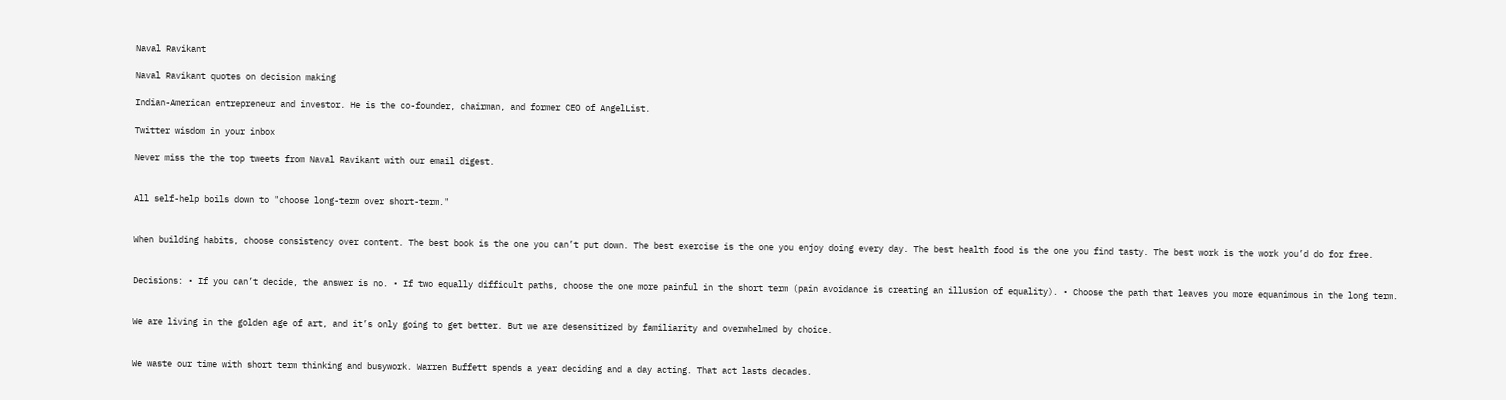Naval Ravikant

Naval Ravikant quotes on decision making

Indian-American entrepreneur and investor. He is the co-founder, chairman, and former CEO of AngelList.

Twitter wisdom in your inbox

Never miss the the top tweets from Naval Ravikant with our email digest.


All self-help boils down to "choose long-term over short-term."


When building habits, choose consistency over content. The best book is the one you can’t put down. The best exercise is the one you enjoy doing every day. The best health food is the one you find tasty. The best work is the work you’d do for free.


Decisions: • If you can’t decide, the answer is no. • If two equally difficult paths, choose the one more painful in the short term (pain avoidance is creating an illusion of equality). • Choose the path that leaves you more equanimous in the long term.


We are living in the golden age of art, and it’s only going to get better. But we are desensitized by familiarity and overwhelmed by choice.


We waste our time with short term thinking and busywork. Warren Buffett spends a year deciding and a day acting. That act lasts decades.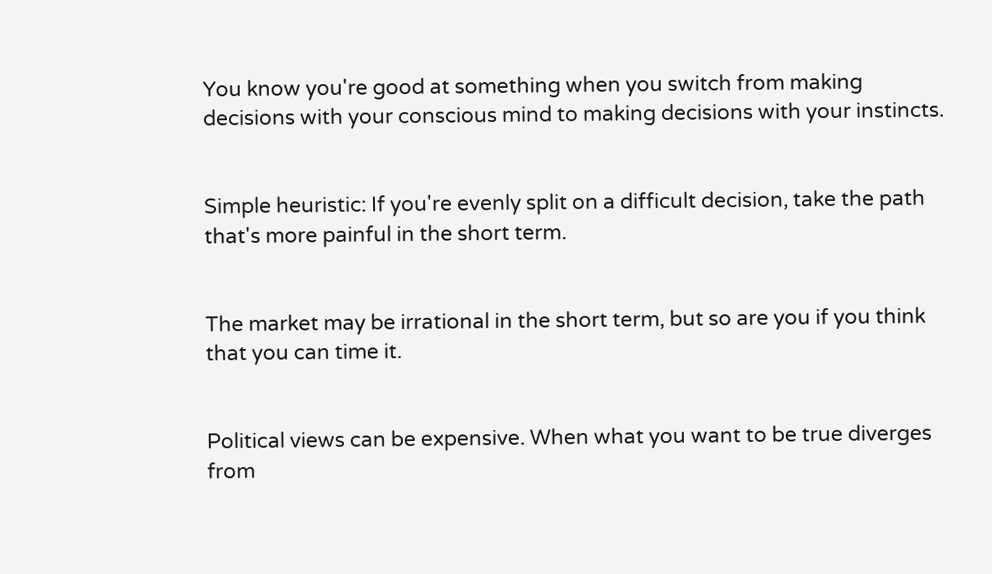You know you're good at something when you switch from making decisions with your conscious mind to making decisions with your instincts.


Simple heuristic: If you're evenly split on a difficult decision, take the path that's more painful in the short term.


The market may be irrational in the short term, but so are you if you think that you can time it.


Political views can be expensive. When what you want to be true diverges from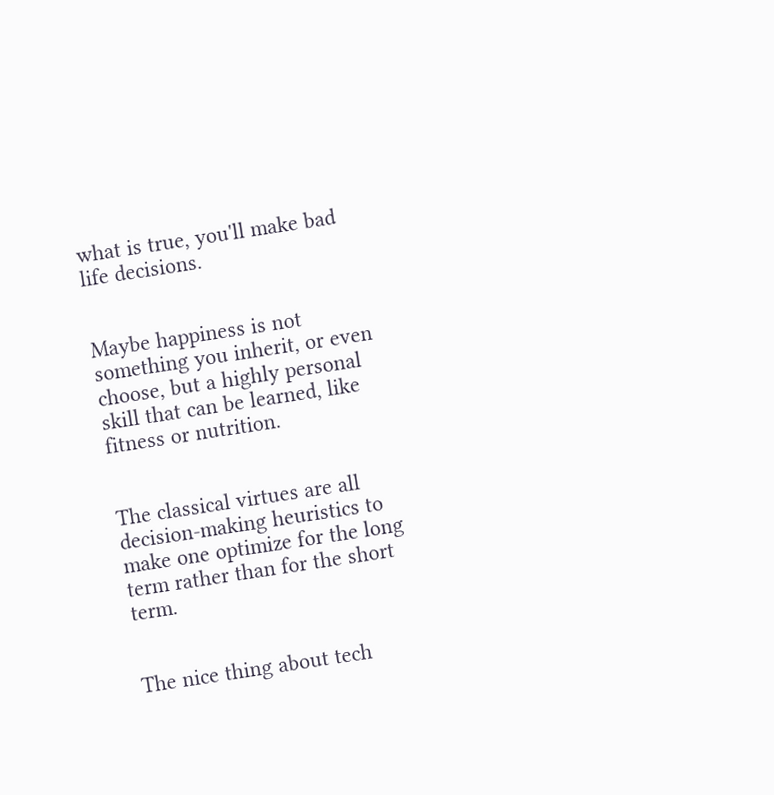what is true, you'll make bad life decisions.


Maybe happiness is not something you inherit, or even choose, but a highly personal skill that can be learned, like fitness or nutrition.


The classical virtues are all decision-making heuristics to make one optimize for the long term rather than for the short term.


The nice thing about tech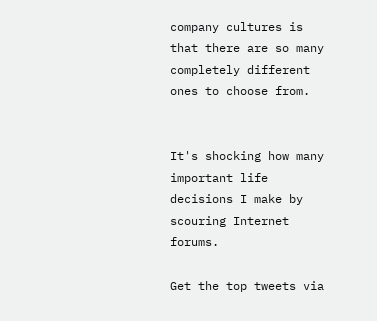company cultures is that there are so many completely different ones to choose from.


It's shocking how many important life decisions I make by scouring Internet forums.

Get the top tweets via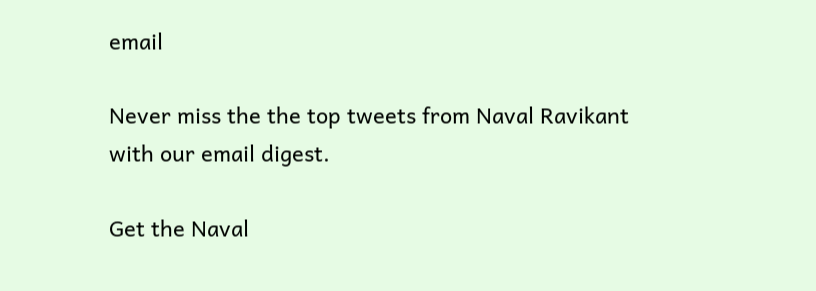email

Never miss the the top tweets from Naval Ravikant with our email digest.

Get the Naval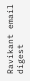Ravikant email digest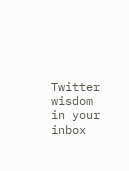Twitter wisdom in your inbox